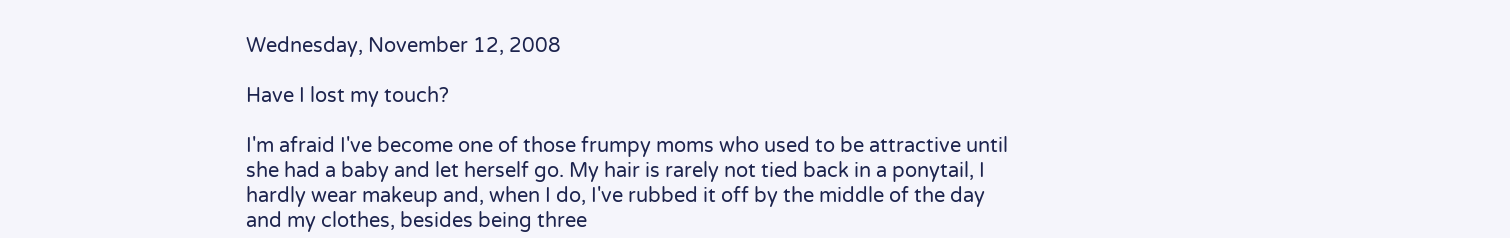Wednesday, November 12, 2008

Have I lost my touch?

I'm afraid I've become one of those frumpy moms who used to be attractive until she had a baby and let herself go. My hair is rarely not tied back in a ponytail, I hardly wear makeup and, when I do, I've rubbed it off by the middle of the day and my clothes, besides being three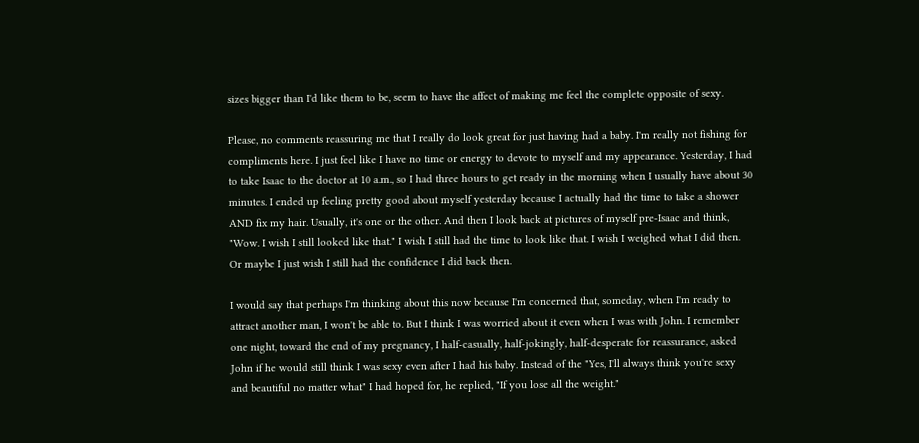sizes bigger than I'd like them to be, seem to have the affect of making me feel the complete opposite of sexy.

Please, no comments reassuring me that I really do look great for just having had a baby. I'm really not fishing for compliments here. I just feel like I have no time or energy to devote to myself and my appearance. Yesterday, I had to take Isaac to the doctor at 10 a.m., so I had three hours to get ready in the morning when I usually have about 30 minutes. I ended up feeling pretty good about myself yesterday because I actually had the time to take a shower AND fix my hair. Usually, it's one or the other. And then I look back at pictures of myself pre-Isaac and think, "Wow. I wish I still looked like that." I wish I still had the time to look like that. I wish I weighed what I did then. Or maybe I just wish I still had the confidence I did back then.

I would say that perhaps I'm thinking about this now because I'm concerned that, someday, when I'm ready to attract another man, I won't be able to. But I think I was worried about it even when I was with John. I remember one night, toward the end of my pregnancy, I half-casually, half-jokingly, half-desperate for reassurance, asked John if he would still think I was sexy even after I had his baby. Instead of the "Yes, I'll always think you're sexy and beautiful no matter what" I had hoped for, he replied, "If you lose all the weight."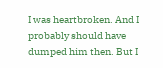I was heartbroken. And I probably should have dumped him then. But I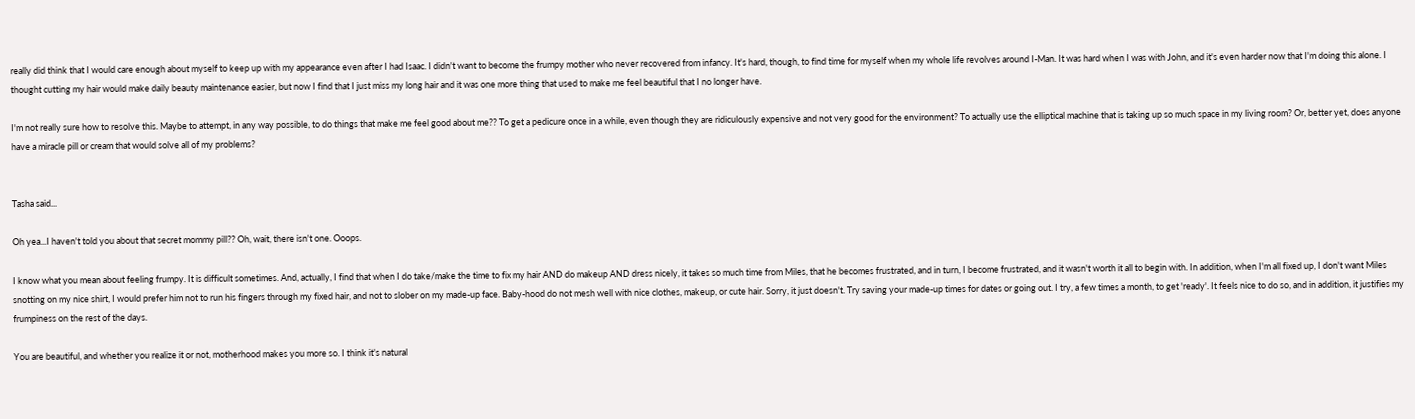really did think that I would care enough about myself to keep up with my appearance even after I had Isaac. I didn't want to become the frumpy mother who never recovered from infancy. It's hard, though, to find time for myself when my whole life revolves around I-Man. It was hard when I was with John, and it's even harder now that I'm doing this alone. I thought cutting my hair would make daily beauty maintenance easier, but now I find that I just miss my long hair and it was one more thing that used to make me feel beautiful that I no longer have.

I'm not really sure how to resolve this. Maybe to attempt, in any way possible, to do things that make me feel good about me?? To get a pedicure once in a while, even though they are ridiculously expensive and not very good for the environment? To actually use the elliptical machine that is taking up so much space in my living room? Or, better yet, does anyone have a miracle pill or cream that would solve all of my problems?


Tasha said...

Oh yea...I haven't told you about that secret mommy pill?? Oh, wait, there isn't one. Ooops.

I know what you mean about feeling frumpy. It is difficult sometimes. And, actually, I find that when I do take/make the time to fix my hair AND do makeup AND dress nicely, it takes so much time from Miles, that he becomes frustrated, and in turn, I become frustrated, and it wasn't worth it all to begin with. In addition, when I'm all fixed up, I don't want Miles snotting on my nice shirt, I would prefer him not to run his fingers through my fixed hair, and not to slober on my made-up face. Baby-hood do not mesh well with nice clothes, makeup, or cute hair. Sorry, it just doesn't. Try saving your made-up times for dates or going out. I try, a few times a month, to get 'ready'. It feels nice to do so, and in addition, it justifies my frumpiness on the rest of the days.

You are beautiful, and whether you realize it or not, motherhood makes you more so. I think it's natural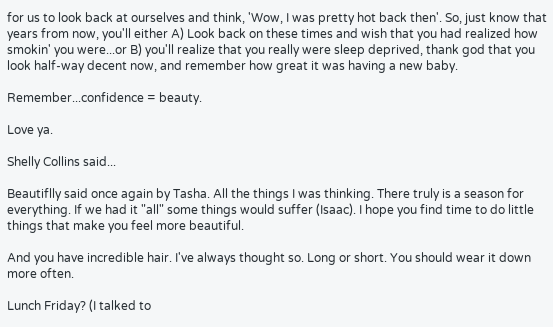for us to look back at ourselves and think, 'Wow, I was pretty hot back then'. So, just know that years from now, you'll either A) Look back on these times and wish that you had realized how smokin' you were...or B) you'll realize that you really were sleep deprived, thank god that you look half-way decent now, and remember how great it was having a new baby.

Remember...confidence = beauty.

Love ya.

Shelly Collins said...

Beautiflly said once again by Tasha. All the things I was thinking. There truly is a season for everything. If we had it "all" some things would suffer (Isaac). I hope you find time to do little things that make you feel more beautiful.

And you have incredible hair. I've always thought so. Long or short. You should wear it down more often.

Lunch Friday? (I talked to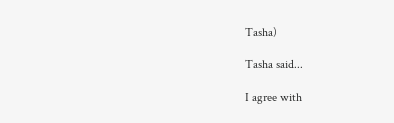Tasha)

Tasha said...

I agree with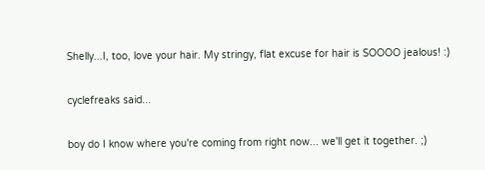Shelly...I, too, love your hair. My stringy, flat excuse for hair is SOOOO jealous! :)

cyclefreaks said...

boy do I know where you're coming from right now... we'll get it together. ;)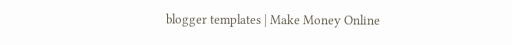blogger templates | Make Money Online